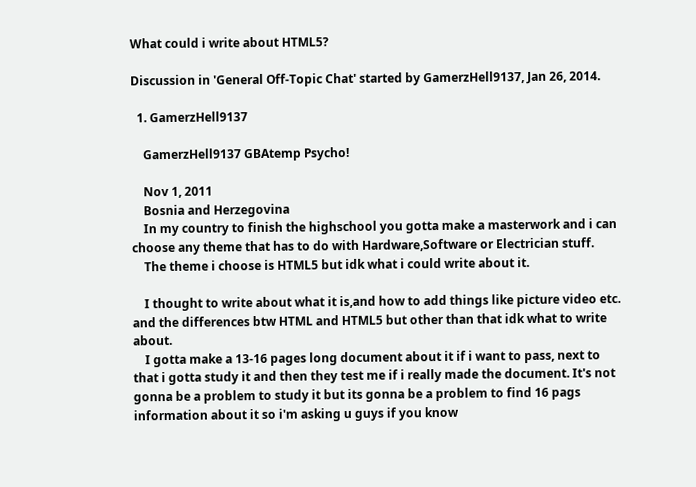What could i write about HTML5?

Discussion in 'General Off-Topic Chat' started by GamerzHell9137, Jan 26, 2014.

  1. GamerzHell9137

    GamerzHell9137 GBAtemp Psycho!

    Nov 1, 2011
    Bosnia and Herzegovina
    In my country to finish the highschool you gotta make a masterwork and i can choose any theme that has to do with Hardware,Software or Electrician stuff.
    The theme i choose is HTML5 but idk what i could write about it.

    I thought to write about what it is,and how to add things like picture video etc. and the differences btw HTML and HTML5 but other than that idk what to write about.
    I gotta make a 13-16 pages long document about it if i want to pass, next to that i gotta study it and then they test me if i really made the document. It's not gonna be a problem to study it but its gonna be a problem to find 16 pags information about it so i'm asking u guys if you know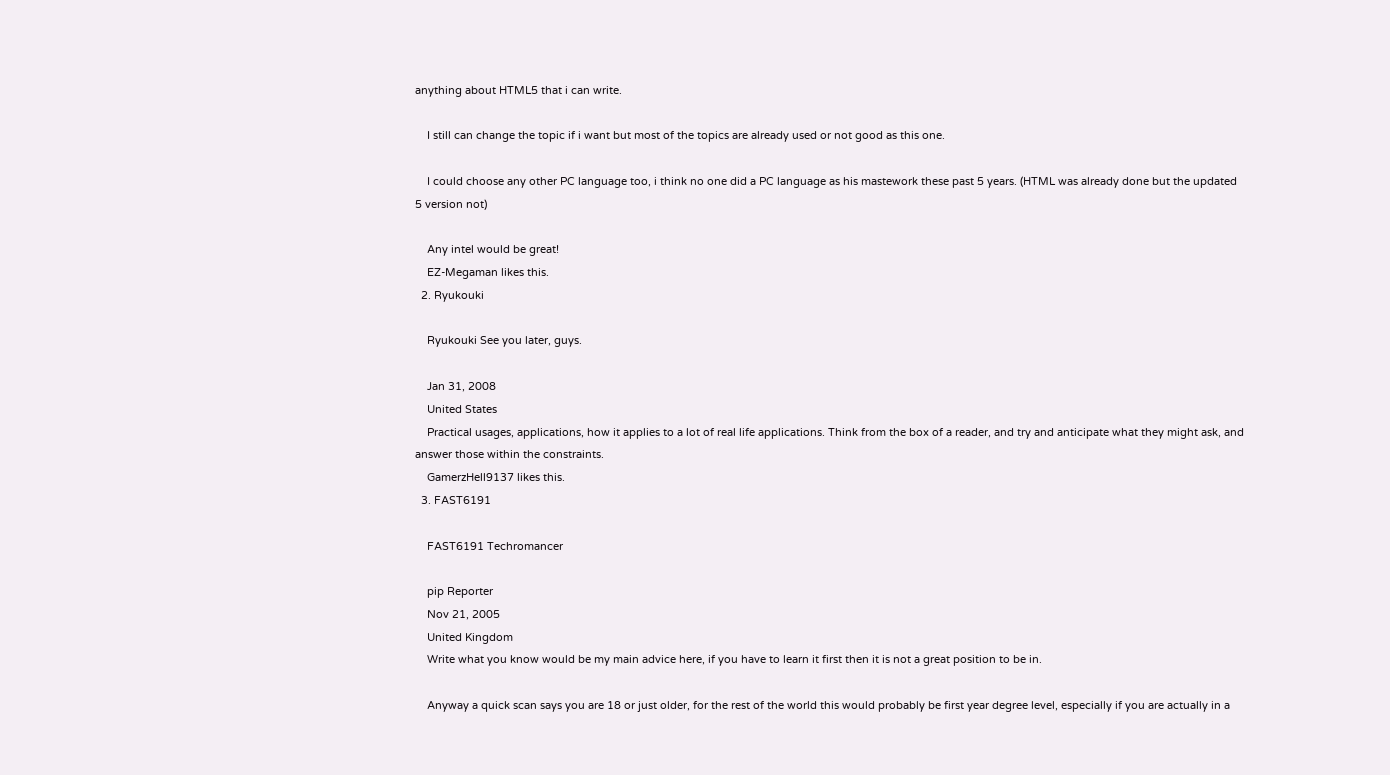anything about HTML5 that i can write.

    I still can change the topic if i want but most of the topics are already used or not good as this one.

    I could choose any other PC language too, i think no one did a PC language as his mastework these past 5 years. (HTML was already done but the updated 5 version not)

    Any intel would be great!
    EZ-Megaman likes this.
  2. Ryukouki

    Ryukouki See you later, guys.

    Jan 31, 2008
    United States
    Practical usages, applications, how it applies to a lot of real life applications. Think from the box of a reader, and try and anticipate what they might ask, and answer those within the constraints.
    GamerzHell9137 likes this.
  3. FAST6191

    FAST6191 Techromancer

    pip Reporter
    Nov 21, 2005
    United Kingdom
    Write what you know would be my main advice here, if you have to learn it first then it is not a great position to be in.

    Anyway a quick scan says you are 18 or just older, for the rest of the world this would probably be first year degree level, especially if you are actually in a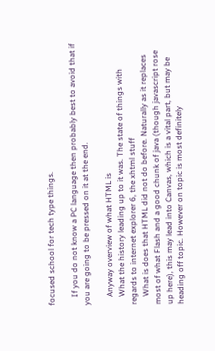focused school for tech type things.

    If you do not know a PC language then probably best to avoid that if you are going to be pressed on it at the end.

    Anyway overview of what HTML is
    What the history leading up to it was. The state of things with regards to internet explorer 6, the xhtml stuff
    What is does that HTML did not do before. Naturally as it replaces most of what Flash and a good chunk of java (though javascript rose up here), this may lead into Canvas, which is a vital part, but may be heading off topic. However on topic is most definitely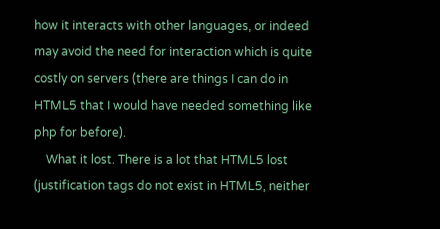how it interacts with other languages, or indeed may avoid the need for interaction which is quite costly on servers (there are things I can do in HTML5 that I would have needed something like php for before).
    What it lost. There is a lot that HTML5 lost (justification tags do not exist in HTML5, neither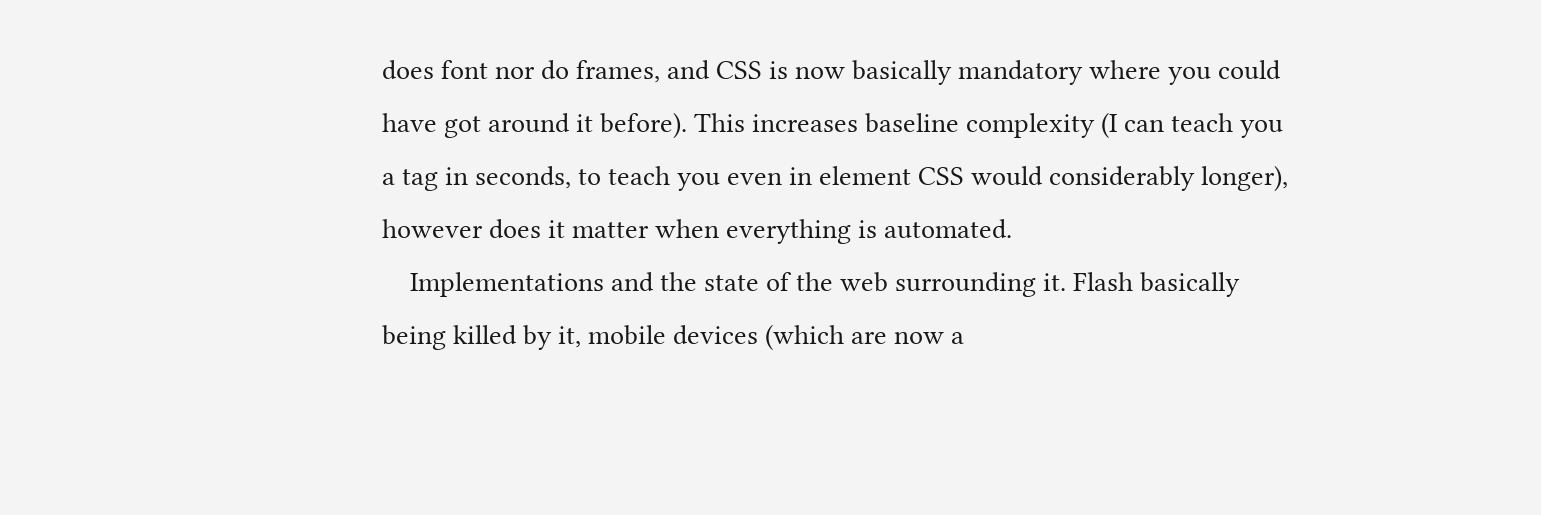does font nor do frames, and CSS is now basically mandatory where you could have got around it before). This increases baseline complexity (I can teach you a tag in seconds, to teach you even in element CSS would considerably longer), however does it matter when everything is automated.
    Implementations and the state of the web surrounding it. Flash basically being killed by it, mobile devices (which are now a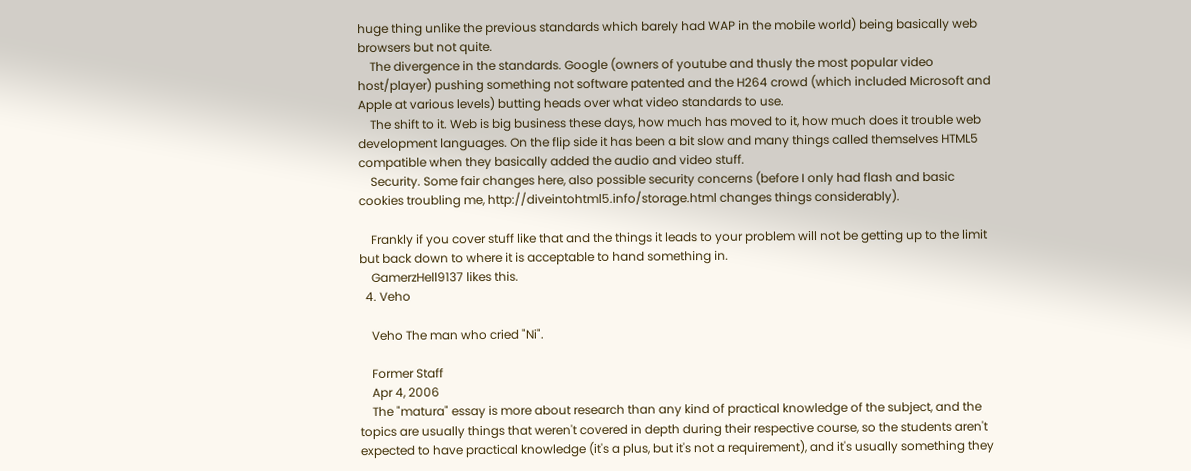huge thing unlike the previous standards which barely had WAP in the mobile world) being basically web browsers but not quite.
    The divergence in the standards. Google (owners of youtube and thusly the most popular video host/player) pushing something not software patented and the H264 crowd (which included Microsoft and Apple at various levels) butting heads over what video standards to use.
    The shift to it. Web is big business these days, how much has moved to it, how much does it trouble web development languages. On the flip side it has been a bit slow and many things called themselves HTML5 compatible when they basically added the audio and video stuff.
    Security. Some fair changes here, also possible security concerns (before I only had flash and basic cookies troubling me, http://diveintohtml5.info/storage.html changes things considerably).

    Frankly if you cover stuff like that and the things it leads to your problem will not be getting up to the limit but back down to where it is acceptable to hand something in.
    GamerzHell9137 likes this.
  4. Veho

    Veho The man who cried "Ni".

    Former Staff
    Apr 4, 2006
    The "matura" essay is more about research than any kind of practical knowledge of the subject, and the topics are usually things that weren't covered in depth during their respective course, so the students aren't expected to have practical knowledge (it's a plus, but it's not a requirement), and it's usually something they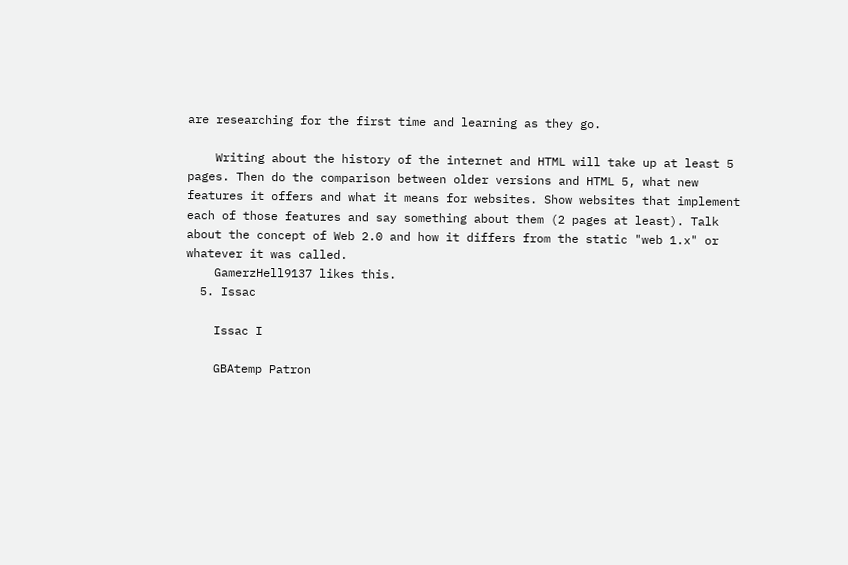are researching for the first time and learning as they go.

    Writing about the history of the internet and HTML will take up at least 5 pages. Then do the comparison between older versions and HTML 5, what new features it offers and what it means for websites. Show websites that implement each of those features and say something about them (2 pages at least). Talk about the concept of Web 2.0 and how it differs from the static "web 1.x" or whatever it was called.
    GamerzHell9137 likes this.
  5. Issac

    Issac I

    GBAtemp Patron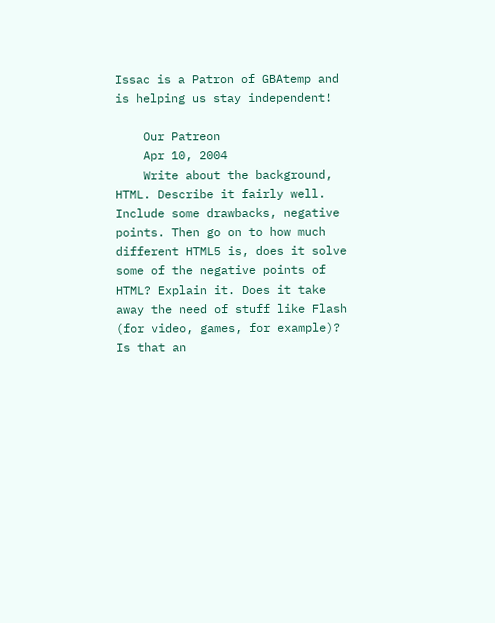Issac is a Patron of GBAtemp and is helping us stay independent!

    Our Patreon
    Apr 10, 2004
    Write about the background, HTML. Describe it fairly well. Include some drawbacks, negative points. Then go on to how much different HTML5 is, does it solve some of the negative points of HTML? Explain it. Does it take away the need of stuff like Flash (for video, games, for example)? Is that an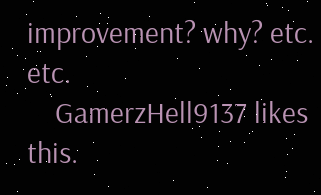improvement? why? etc. etc.
    GamerzHell9137 likes this.